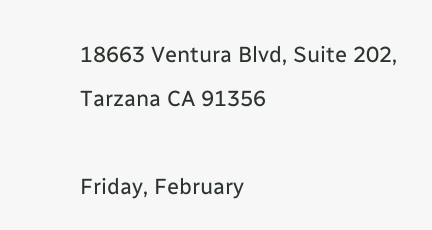18663 Ventura Blvd, Suite 202, Tarzana CA 91356

Friday, February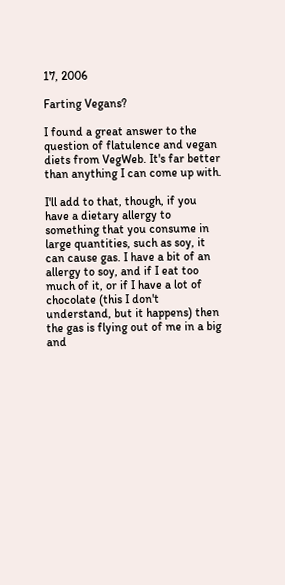17, 2006

Farting Vegans?

I found a great answer to the question of flatulence and vegan diets from VegWeb. It's far better than anything I can come up with.

I'll add to that, though, if you have a dietary allergy to something that you consume in large quantities, such as soy, it can cause gas. I have a bit of an allergy to soy, and if I eat too much of it, or if I have a lot of chocolate (this I don't understand, but it happens) then the gas is flying out of me in a big and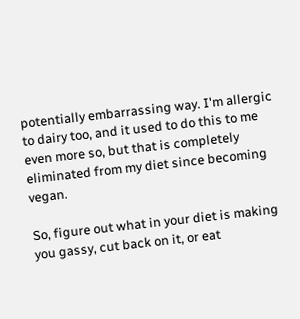potentially embarrassing way. I'm allergic to dairy too, and it used to do this to me even more so, but that is completely eliminated from my diet since becoming vegan.

So, figure out what in your diet is making you gassy, cut back on it, or eat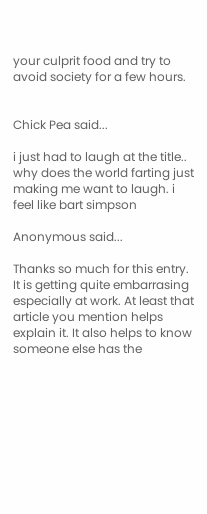your culprit food and try to avoid society for a few hours.


Chick Pea said...

i just had to laugh at the title.. why does the world farting just making me want to laugh. i feel like bart simpson

Anonymous said...

Thanks so much for this entry. It is getting quite embarrasing especially at work. At least that article you mention helps explain it. It also helps to know someone else has the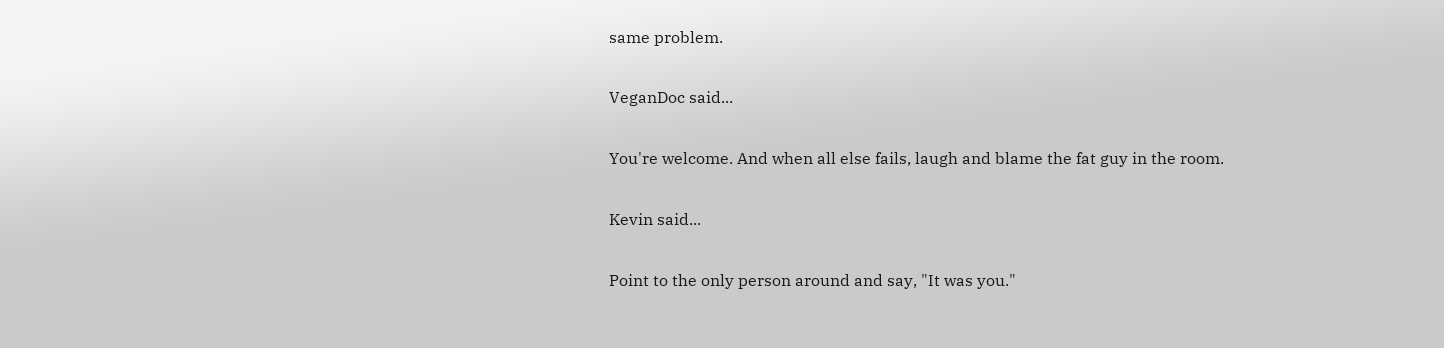same problem.

VeganDoc said...

You're welcome. And when all else fails, laugh and blame the fat guy in the room.

Kevin said...

Point to the only person around and say, "It was you."